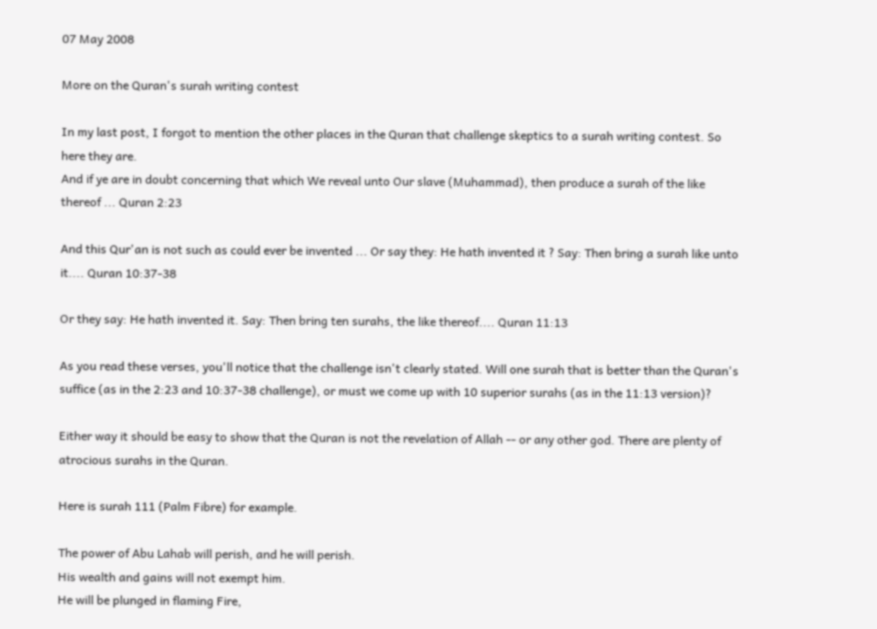07 May 2008

More on the Quran's surah writing contest

In my last post, I forgot to mention the other places in the Quran that challenge skeptics to a surah writing contest. So here they are.
And if ye are in doubt concerning that which We reveal unto Our slave (Muhammad), then produce a surah of the like thereof ... Quran 2:23

And this Qur'an is not such as could ever be invented ... Or say they: He hath invented it ? Say: Then bring a surah like unto it.... Quran 10:37-38

Or they say: He hath invented it. Say: Then bring ten surahs, the like thereof.... Quran 11:13

As you read these verses, you'll notice that the challenge isn't clearly stated. Will one surah that is better than the Quran's suffice (as in the 2:23 and 10:37-38 challenge), or must we come up with 10 superior surahs (as in the 11:13 version)?

Either way it should be easy to show that the Quran is not the revelation of Allah -- or any other god. There are plenty of atrocious surahs in the Quran.

Here is surah 111 (Palm Fibre) for example.

The power of Abu Lahab will perish, and he will perish.
His wealth and gains will not exempt him.
He will be plunged in flaming Fire,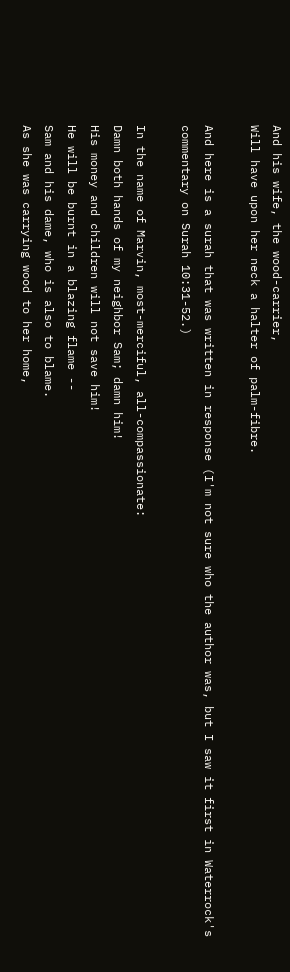And his wife, the wood-carrier,
Will have upon her neck a halter of palm-fibre.

And here is a surah that was written in response (I'm not sure who the author was, but I saw it first in Waterrock's commentary on Surah 10:31-52.)

In the name of Marvin, most-merciful, all-compassionate:
Damn both hands of my neighbor Sam; damn him!
His money and children will not save him!
He will be burnt in a blazing flame --
Sam and his dame, who is also to blame.
As she was carrying wood to her home,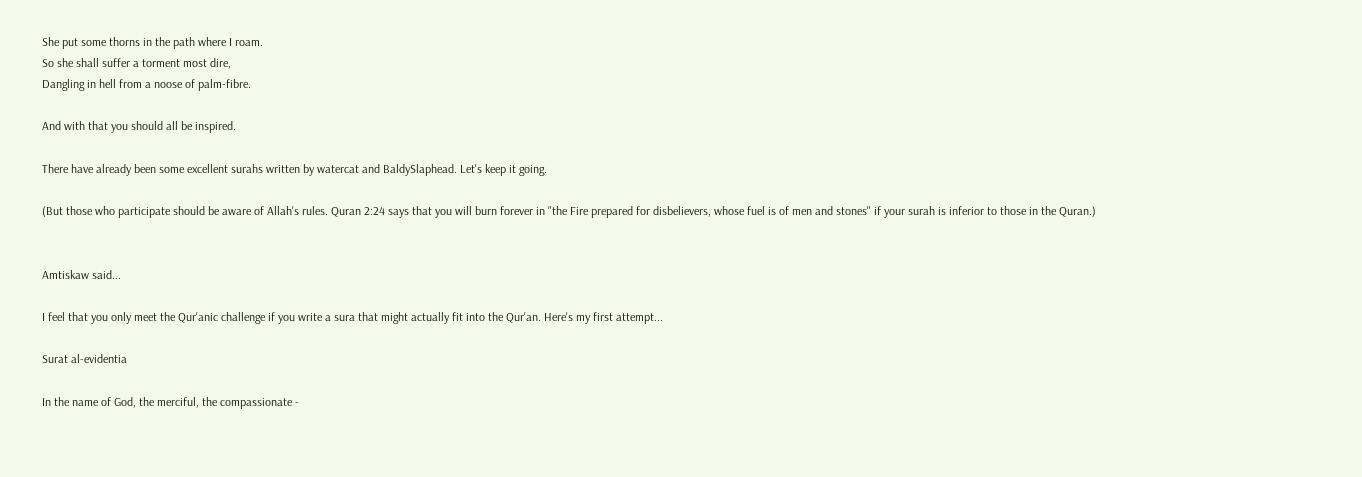She put some thorns in the path where I roam.
So she shall suffer a torment most dire,
Dangling in hell from a noose of palm-fibre.

And with that you should all be inspired.

There have already been some excellent surahs written by watercat and BaldySlaphead. Let's keep it going.

(But those who participate should be aware of Allah's rules. Quran 2:24 says that you will burn forever in "the Fire prepared for disbelievers, whose fuel is of men and stones" if your surah is inferior to those in the Quran.)


Amtiskaw said...

I feel that you only meet the Qur'anic challenge if you write a sura that might actually fit into the Qur'an. Here's my first attempt...

Surat al-evidentia

In the name of God, the merciful, the compassionate -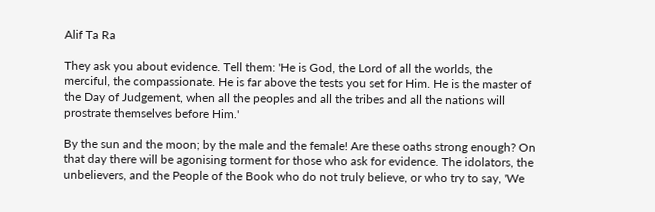Alif Ta Ra

They ask you about evidence. Tell them: 'He is God, the Lord of all the worlds, the merciful, the compassionate. He is far above the tests you set for Him. He is the master of the Day of Judgement, when all the peoples and all the tribes and all the nations will prostrate themselves before Him.'

By the sun and the moon; by the male and the female! Are these oaths strong enough? On that day there will be agonising torment for those who ask for evidence. The idolators, the unbelievers, and the People of the Book who do not truly believe, or who try to say, 'We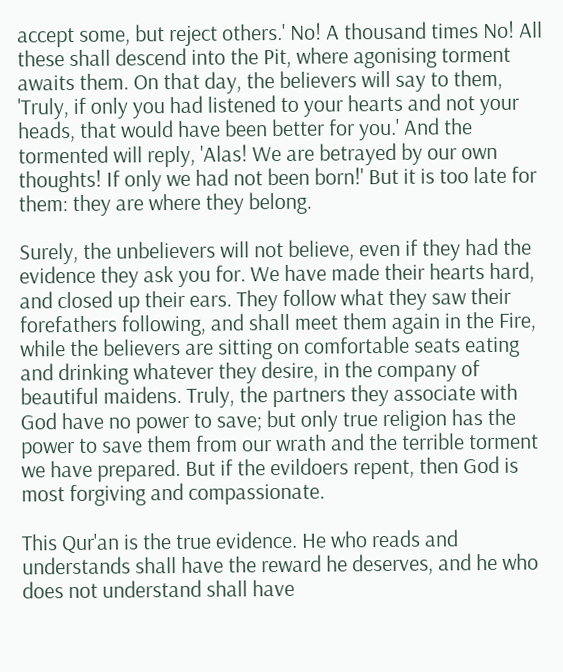accept some, but reject others.' No! A thousand times No! All these shall descend into the Pit, where agonising torment awaits them. On that day, the believers will say to them, 'Truly, if only you had listened to your hearts and not your heads, that would have been better for you.' And the tormented will reply, 'Alas! We are betrayed by our own thoughts! If only we had not been born!' But it is too late for them: they are where they belong.

Surely, the unbelievers will not believe, even if they had the evidence they ask you for. We have made their hearts hard, and closed up their ears. They follow what they saw their forefathers following, and shall meet them again in the Fire, while the believers are sitting on comfortable seats eating and drinking whatever they desire, in the company of beautiful maidens. Truly, the partners they associate with God have no power to save; but only true religion has the power to save them from our wrath and the terrible torment we have prepared. But if the evildoers repent, then God is most forgiving and compassionate.

This Qur'an is the true evidence. He who reads and understands shall have the reward he deserves, and he who does not understand shall have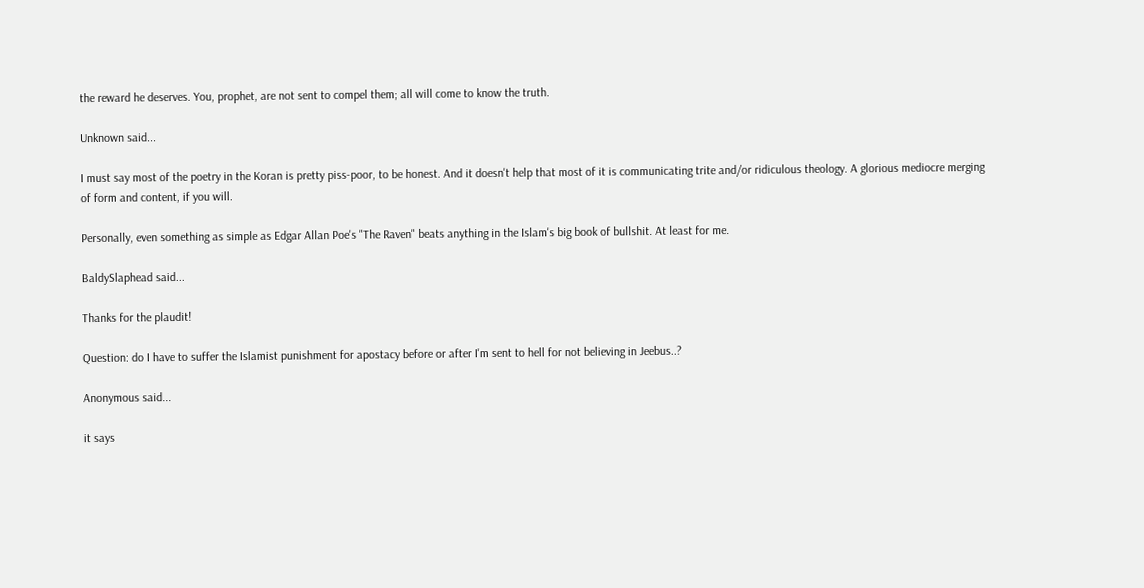the reward he deserves. You, prophet, are not sent to compel them; all will come to know the truth.

Unknown said...

I must say most of the poetry in the Koran is pretty piss-poor, to be honest. And it doesn't help that most of it is communicating trite and/or ridiculous theology. A glorious mediocre merging of form and content, if you will.

Personally, even something as simple as Edgar Allan Poe's "The Raven" beats anything in the Islam's big book of bullshit. At least for me.

BaldySlaphead said...

Thanks for the plaudit!

Question: do I have to suffer the Islamist punishment for apostacy before or after I'm sent to hell for not believing in Jeebus..?

Anonymous said...

it says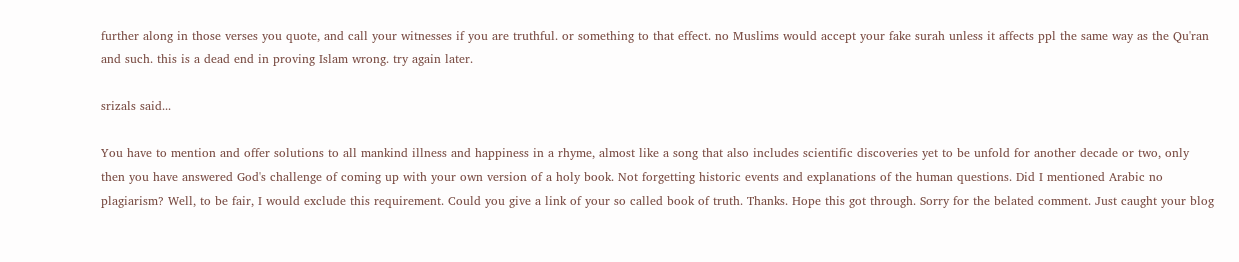further along in those verses you quote, and call your witnesses if you are truthful. or something to that effect. no Muslims would accept your fake surah unless it affects ppl the same way as the Qu'ran and such. this is a dead end in proving Islam wrong. try again later.

srizals said...

You have to mention and offer solutions to all mankind illness and happiness in a rhyme, almost like a song that also includes scientific discoveries yet to be unfold for another decade or two, only then you have answered God's challenge of coming up with your own version of a holy book. Not forgetting historic events and explanations of the human questions. Did I mentioned Arabic no plagiarism? Well, to be fair, I would exclude this requirement. Could you give a link of your so called book of truth. Thanks. Hope this got through. Sorry for the belated comment. Just caught your blog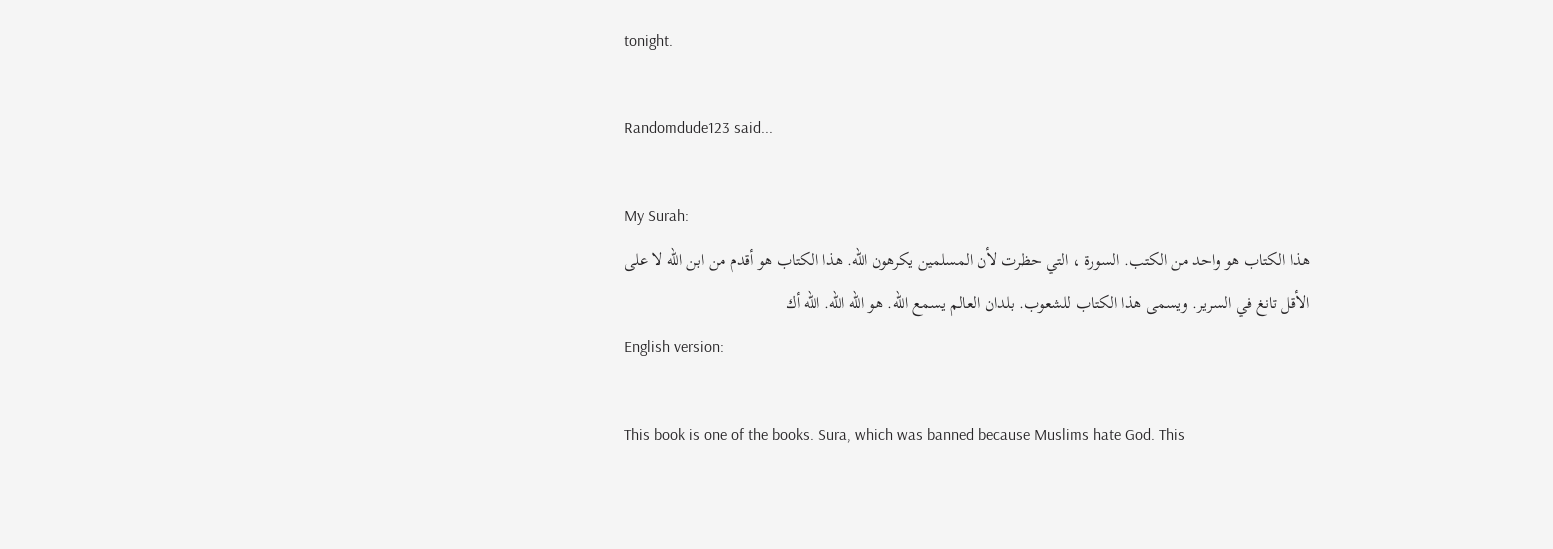tonight.

Randomdude123 said...

My Surah:
هذا الكتاب هو واحد من الكتب. السورة ، التي حظرت لأن المسلمين يكرهون الله. هذا الكتاب هو أقدم من ابن الله لا على الأقل تانغ في السرير. ويسمى هذا الكتاب للشعوب. بلدان العالم يسمع الله. هو الله الله. الله أك
English version:

This book is one of the books. Sura, which was banned because Muslims hate God. This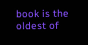book is the oldest of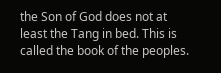the Son of God does not at least the Tang in bed. This is called the book of the peoples.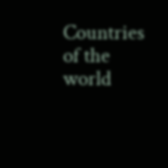Countries of the world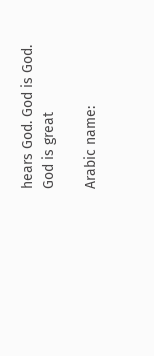hears God. God is God. God is great

Arabic name: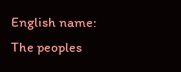English name:
The peoples